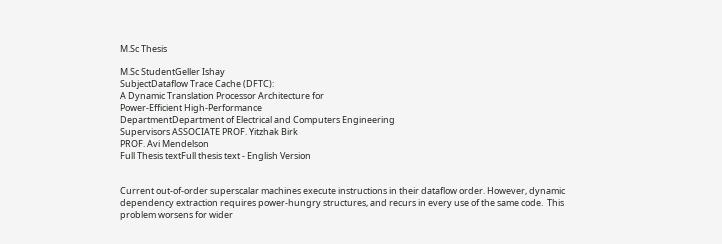M.Sc Thesis

M.Sc StudentGeller Ishay
SubjectDataflow Trace Cache (DFTC):
A Dynamic Translation Processor Architecture for
Power-Efficient High-Performance
DepartmentDepartment of Electrical and Computers Engineering
Supervisors ASSOCIATE PROF. Yitzhak Birk
PROF. Avi Mendelson
Full Thesis textFull thesis text - English Version


Current out-of-order superscalar machines execute instructions in their dataflow order. However, dynamic dependency extraction requires power-hungry structures, and recurs in every use of the same code.  This problem worsens for wider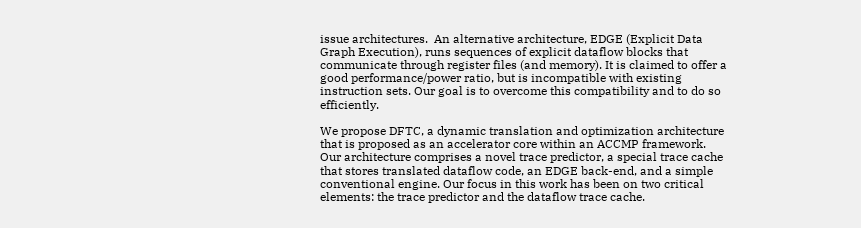issue architectures.  An alternative architecture, EDGE (Explicit Data Graph Execution), runs sequences of explicit dataflow blocks that communicate through register files (and memory). It is claimed to offer a good performance/power ratio, but is incompatible with existing instruction sets. Our goal is to overcome this compatibility and to do so efficiently.

We propose DFTC, a dynamic translation and optimization architecture that is proposed as an accelerator core within an ACCMP framework. Our architecture comprises a novel trace predictor, a special trace cache that stores translated dataflow code, an EDGE back-end, and a simple conventional engine. Our focus in this work has been on two critical elements: the trace predictor and the dataflow trace cache.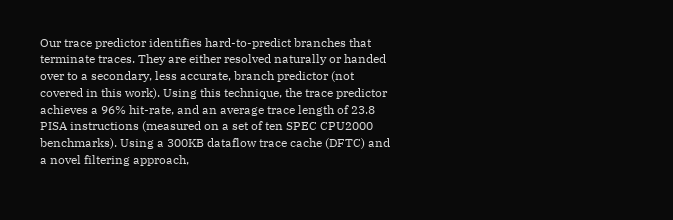Our trace predictor identifies hard-to-predict branches that terminate traces. They are either resolved naturally or handed over to a secondary, less accurate, branch predictor (not covered in this work). Using this technique, the trace predictor achieves a 96% hit-rate, and an average trace length of 23.8 PISA instructions (measured on a set of ten SPEC CPU2000 benchmarks). Using a 300KB dataflow trace cache (DFTC) and a novel filtering approach,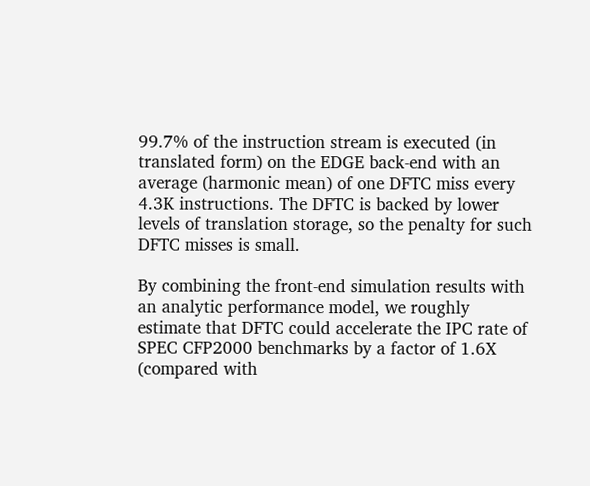99.7% of the instruction stream is executed (in translated form) on the EDGE back-end with an average (harmonic mean) of one DFTC miss every 4.3K instructions. The DFTC is backed by lower levels of translation storage, so the penalty for such DFTC misses is small.

By combining the front-end simulation results with an analytic performance model, we roughly estimate that DFTC could accelerate the IPC rate of SPEC CFP2000 benchmarks by a factor of 1.6X (compared with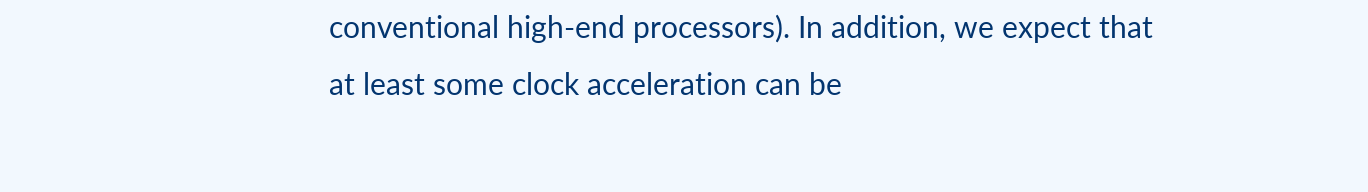conventional high-end processors). In addition, we expect that at least some clock acceleration can be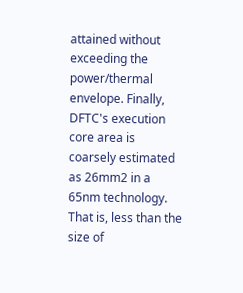attained without exceeding the power/thermal envelope. Finally, DFTC's execution core area is coarsely estimated as 26mm2 in a 65nm technology. That is, less than the size of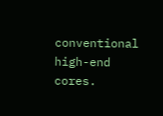conventional high-end cores.